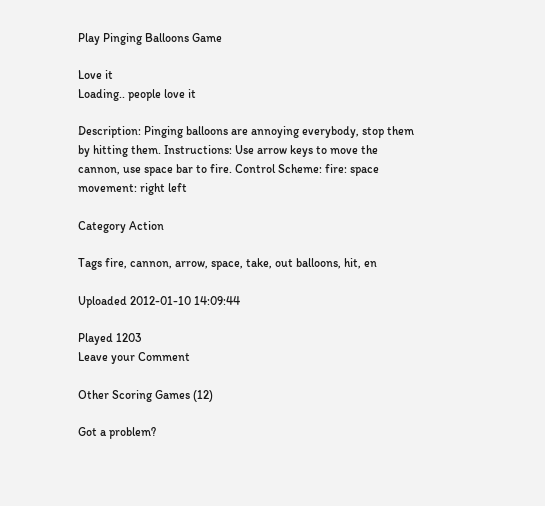Play Pinging Balloons Game

Love it
Loading.. people love it

Description: Pinging balloons are annoying everybody, stop them by hitting them. Instructions: Use arrow keys to move the cannon, use space bar to fire. Control Scheme: fire: space movement: right left

Category Action

Tags fire, cannon, arrow, space, take, out balloons, hit, en

Uploaded 2012-01-10 14:09:44

Played 1203
Leave your Comment

Other Scoring Games (12)

Got a problem?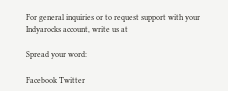For general inquiries or to request support with your Indyarocks account, write us at

Spread your word:

Facebook Twitter